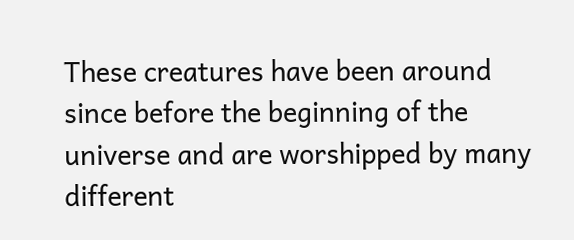These creatures have been around since before the beginning of the universe and are worshipped by many different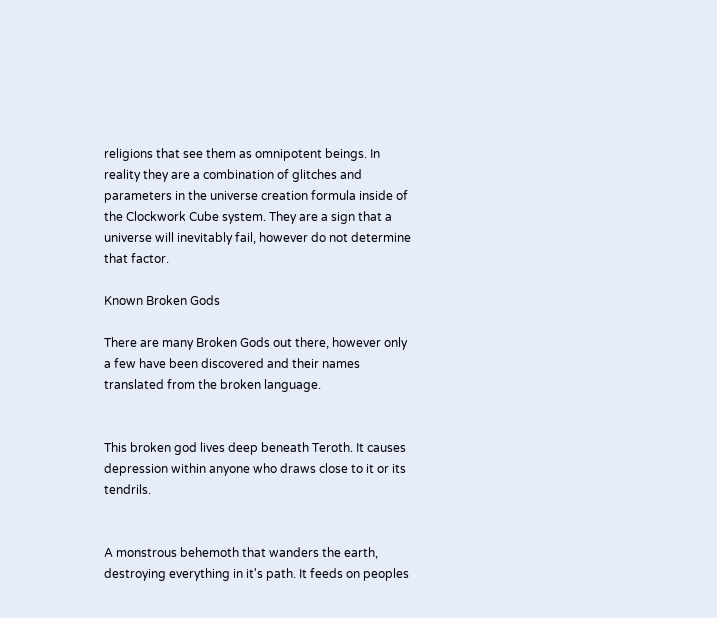religions that see them as omnipotent beings. In reality they are a combination of glitches and parameters in the universe creation formula inside of the Clockwork Cube system. They are a sign that a universe will inevitably fail, however do not determine that factor.

Known Broken Gods

There are many Broken Gods out there, however only a few have been discovered and their names translated from the broken language.


This broken god lives deep beneath Teroth. It causes depression within anyone who draws close to it or its tendrils.


A monstrous behemoth that wanders the earth, destroying everything in it's path. It feeds on peoples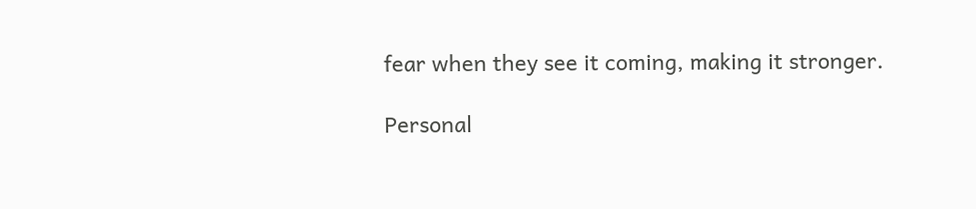fear when they see it coming, making it stronger.

Personal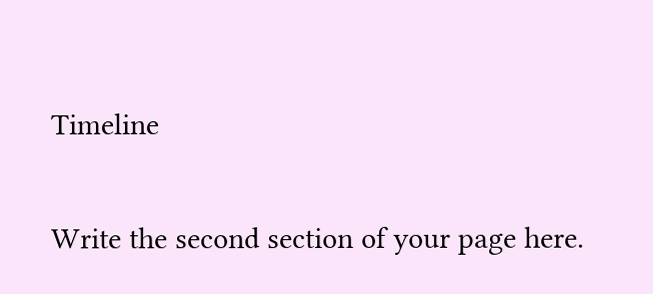Timeline

Write the second section of your page here.